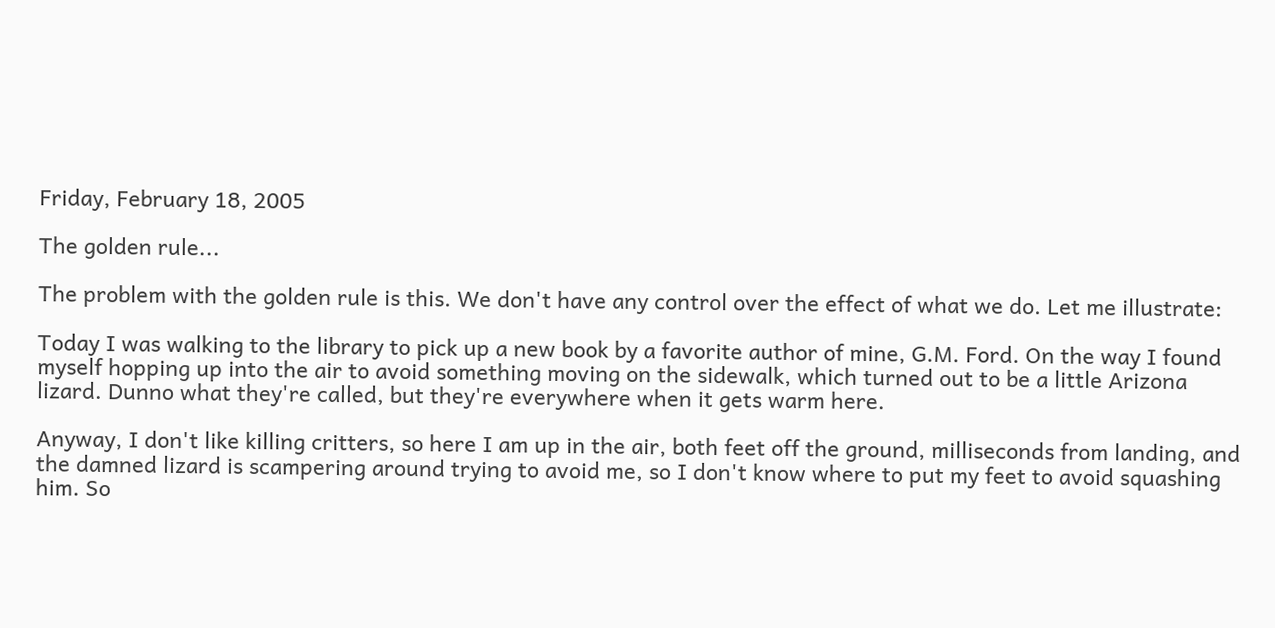Friday, February 18, 2005

The golden rule...

The problem with the golden rule is this. We don't have any control over the effect of what we do. Let me illustrate:

Today I was walking to the library to pick up a new book by a favorite author of mine, G.M. Ford. On the way I found myself hopping up into the air to avoid something moving on the sidewalk, which turned out to be a little Arizona lizard. Dunno what they're called, but they're everywhere when it gets warm here.

Anyway, I don't like killing critters, so here I am up in the air, both feet off the ground, milliseconds from landing, and the damned lizard is scampering around trying to avoid me, so I don't know where to put my feet to avoid squashing him. So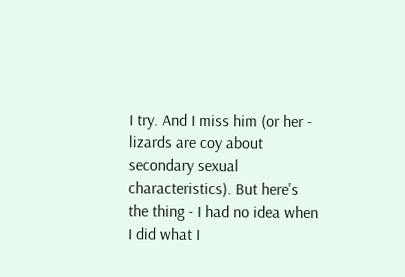I try. And I miss him (or her - lizards are coy about secondary sexual characteristics). But here's the thing - I had no idea when I did what I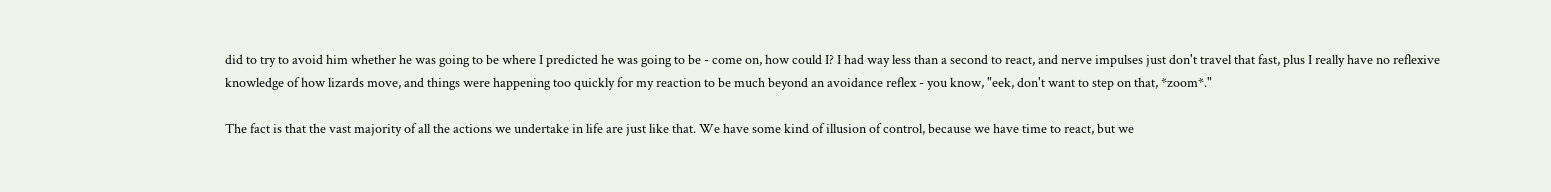did to try to avoid him whether he was going to be where I predicted he was going to be - come on, how could I? I had way less than a second to react, and nerve impulses just don't travel that fast, plus I really have no reflexive knowledge of how lizards move, and things were happening too quickly for my reaction to be much beyond an avoidance reflex - you know, "eek, don't want to step on that, *zoom*."

The fact is that the vast majority of all the actions we undertake in life are just like that. We have some kind of illusion of control, because we have time to react, but we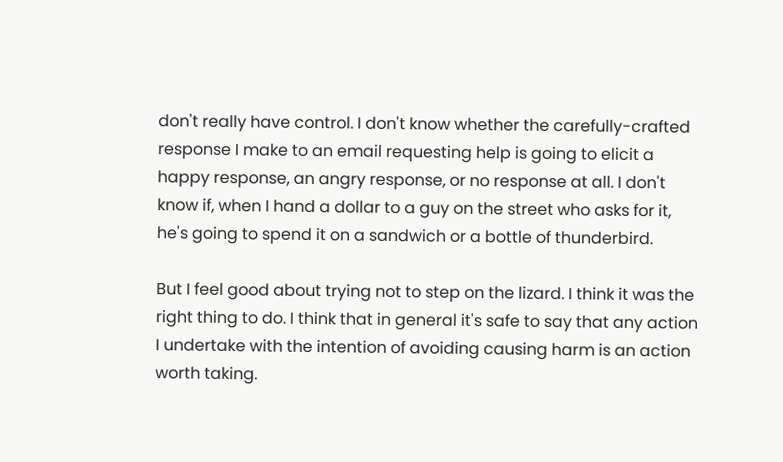don't really have control. I don't know whether the carefully-crafted response I make to an email requesting help is going to elicit a happy response, an angry response, or no response at all. I don't know if, when I hand a dollar to a guy on the street who asks for it, he's going to spend it on a sandwich or a bottle of thunderbird.

But I feel good about trying not to step on the lizard. I think it was the right thing to do. I think that in general it's safe to say that any action I undertake with the intention of avoiding causing harm is an action worth taking.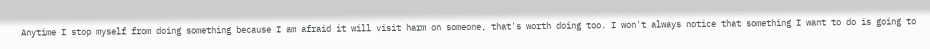Anytime I stop myself from doing something because I am afraid it will visit harm on someone, that's worth doing too. I won't always notice that something I want to do is going to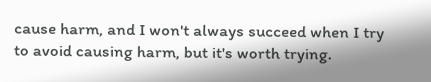cause harm, and I won't always succeed when I try to avoid causing harm, but it's worth trying.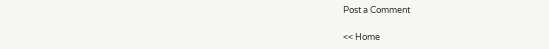Post a Comment

<< Home